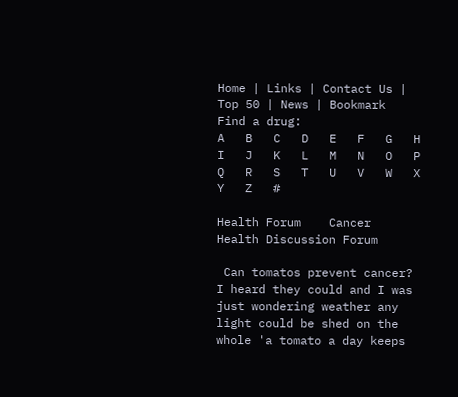Home | Links | Contact Us | Top 50 | News | Bookmark
Find a drug:
A   B   C   D   E   F   G   H   I   J   K   L   M   N   O   P   Q   R   S   T   U   V   W   X   Y   Z   #

Health Forum    Cancer
Health Discussion Forum

 Can tomatos prevent cancer?
I heard they could and I was just wondering weather any light could be shed on the whole 'a tomato a day keeps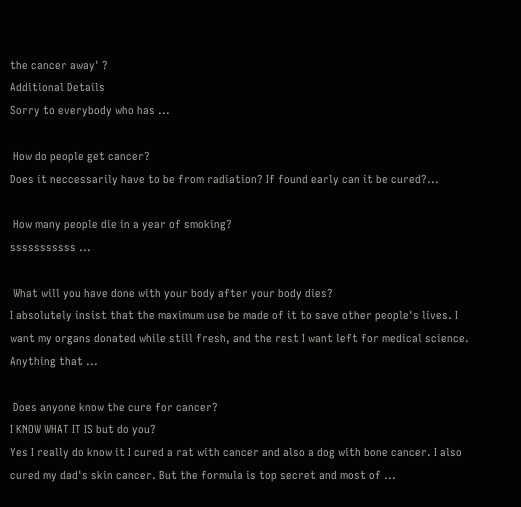the cancer away' ?
Additional Details
Sorry to everybody who has ...

 How do people get cancer?
Does it neccessarily have to be from radiation? If found early can it be cured?...

 How many people die in a year of smoking?
sssssssssss ...

 What will you have done with your body after your body dies?
I absolutely insist that the maximum use be made of it to save other people's lives. I want my organs donated while still fresh, and the rest I want left for medical science. Anything that ...

 Does anyone know the cure for cancer?
I KNOW WHAT IT IS but do you?
Yes I really do know it I cured a rat with cancer and also a dog with bone cancer. I also cured my dad's skin cancer. But the formula is top secret and most of ...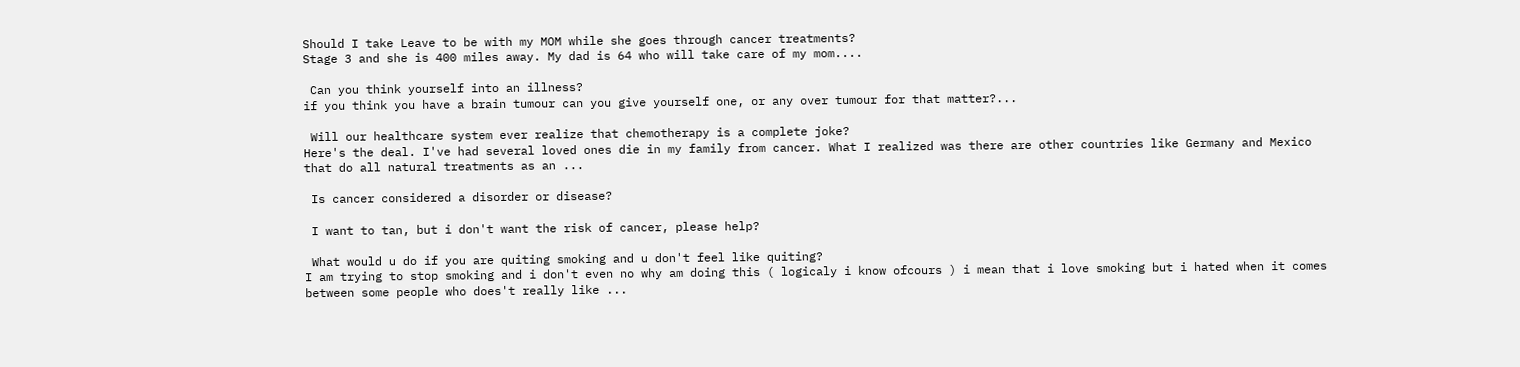Should I take Leave to be with my MOM while she goes through cancer treatments?
Stage 3 and she is 400 miles away. My dad is 64 who will take care of my mom....

 Can you think yourself into an illness?
if you think you have a brain tumour can you give yourself one, or any over tumour for that matter?...

 Will our healthcare system ever realize that chemotherapy is a complete joke?
Here's the deal. I've had several loved ones die in my family from cancer. What I realized was there are other countries like Germany and Mexico that do all natural treatments as an ...

 Is cancer considered a disorder or disease?

 I want to tan, but i don't want the risk of cancer, please help?

 What would u do if you are quiting smoking and u don't feel like quiting?
I am trying to stop smoking and i don't even no why am doing this ( logicaly i know ofcours ) i mean that i love smoking but i hated when it comes between some people who does't really like ...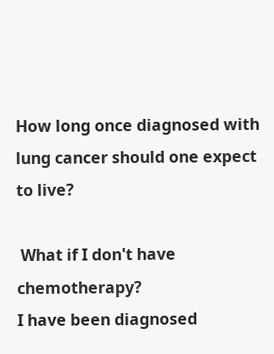How long once diagnosed with lung cancer should one expect to live?

 What if I don't have chemotherapy?
I have been diagnosed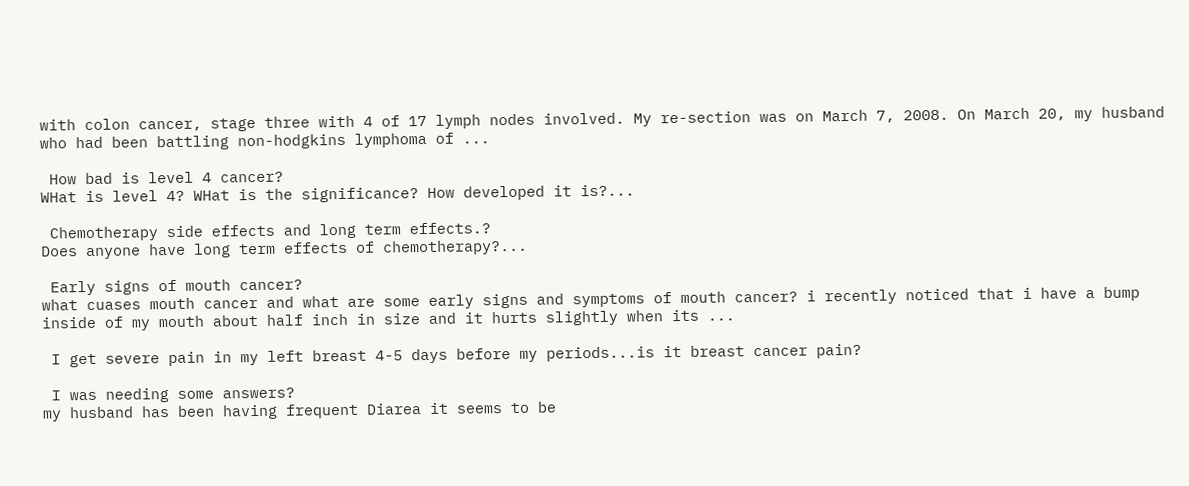with colon cancer, stage three with 4 of 17 lymph nodes involved. My re-section was on March 7, 2008. On March 20, my husband who had been battling non-hodgkins lymphoma of ...

 How bad is level 4 cancer?
WHat is level 4? WHat is the significance? How developed it is?...

 Chemotherapy side effects and long term effects.?
Does anyone have long term effects of chemotherapy?...

 Early signs of mouth cancer?
what cuases mouth cancer and what are some early signs and symptoms of mouth cancer? i recently noticed that i have a bump inside of my mouth about half inch in size and it hurts slightly when its ...

 I get severe pain in my left breast 4-5 days before my periods...is it breast cancer pain?

 I was needing some answers?
my husband has been having frequent Diarea it seems to be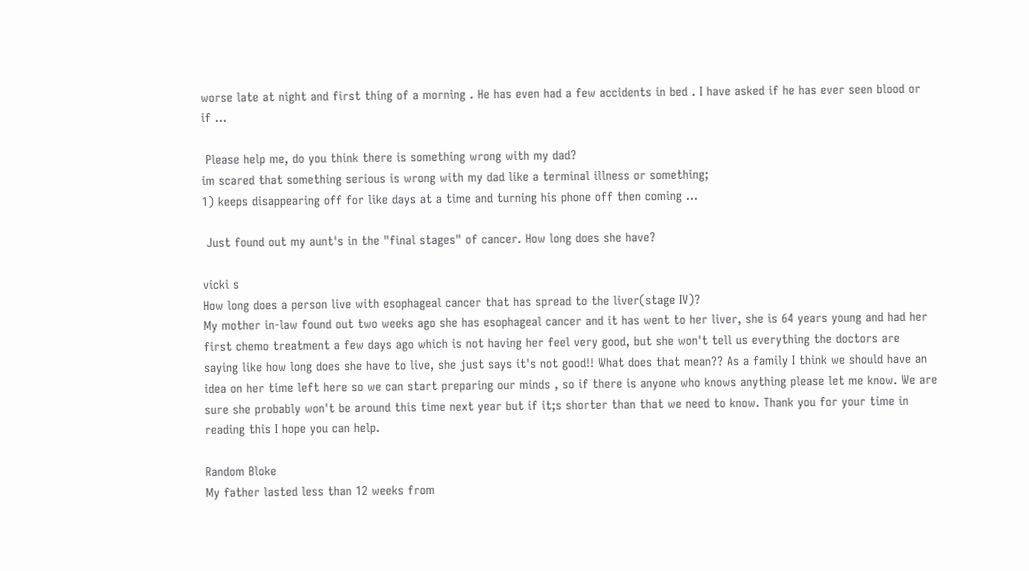worse late at night and first thing of a morning . He has even had a few accidents in bed . I have asked if he has ever seen blood or if ...

 Please help me, do you think there is something wrong with my dad?
im scared that something serious is wrong with my dad like a terminal illness or something;
1) keeps disappearing off for like days at a time and turning his phone off then coming ...

 Just found out my aunt's in the "final stages" of cancer. How long does she have?

vicki s
How long does a person live with esophageal cancer that has spread to the liver(stage IV)?
My mother in-law found out two weeks ago she has esophageal cancer and it has went to her liver, she is 64 years young and had her first chemo treatment a few days ago which is not having her feel very good, but she won't tell us everything the doctors are saying like how long does she have to live, she just says it's not good!! What does that mean?? As a family I think we should have an idea on her time left here so we can start preparing our minds , so if there is anyone who knows anything please let me know. We are sure she probably won't be around this time next year but if it;s shorter than that we need to know. Thank you for your time in reading this I hope you can help.

Random Bloke
My father lasted less than 12 weeks from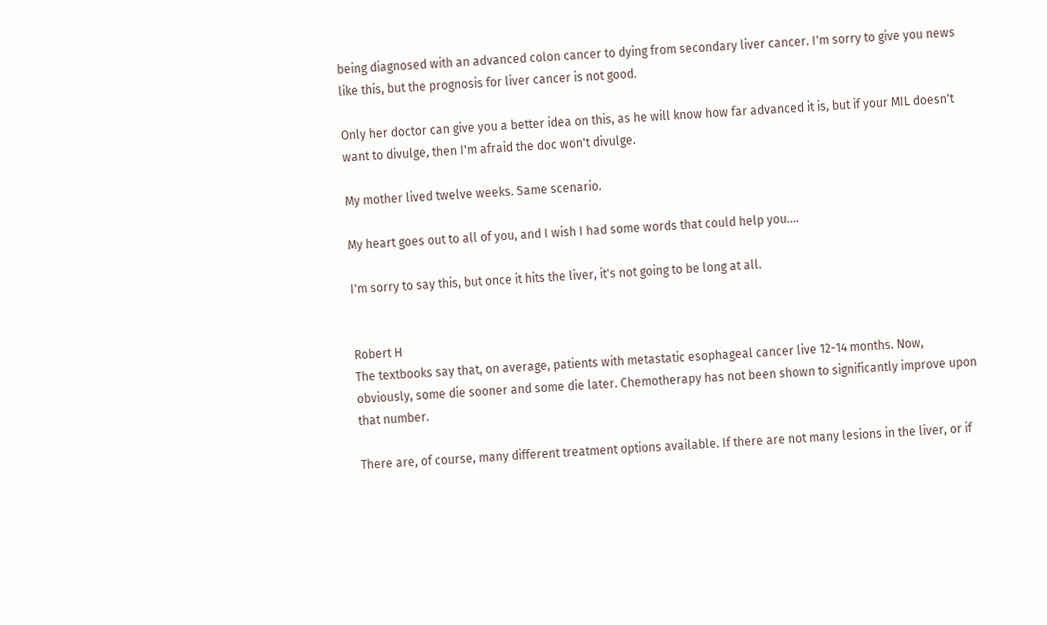being diagnosed with an advanced colon cancer to dying from secondary liver cancer. I'm sorry to give you news like this, but the prognosis for liver cancer is not good.

Only her doctor can give you a better idea on this, as he will know how far advanced it is, but if your MIL doesn't want to divulge, then I'm afraid the doc won't divulge.

My mother lived twelve weeks. Same scenario.

My heart goes out to all of you, and I wish I had some words that could help you....

I'm sorry to say this, but once it hits the liver, it's not going to be long at all.


Robert H
The textbooks say that, on average, patients with metastatic esophageal cancer live 12-14 months. Now, obviously, some die sooner and some die later. Chemotherapy has not been shown to significantly improve upon that number.

There are, of course, many different treatment options available. If there are not many lesions in the liver, or if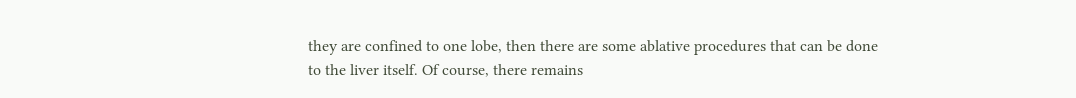they are confined to one lobe, then there are some ablative procedures that can be done to the liver itself. Of course, there remains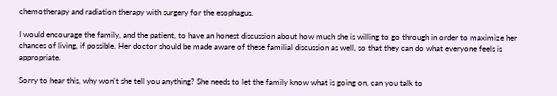chemotherapy and radiation therapy with surgery for the esophagus.

I would encourage the family, and the patient, to have an honest discussion about how much she is willing to go through in order to maximize her chances of living, if possible. Her doctor should be made aware of these familial discussion as well, so that they can do what everyone feels is appropriate.

Sorry to hear this, why won't she tell you anything? She needs to let the family know what is going on, can you talk to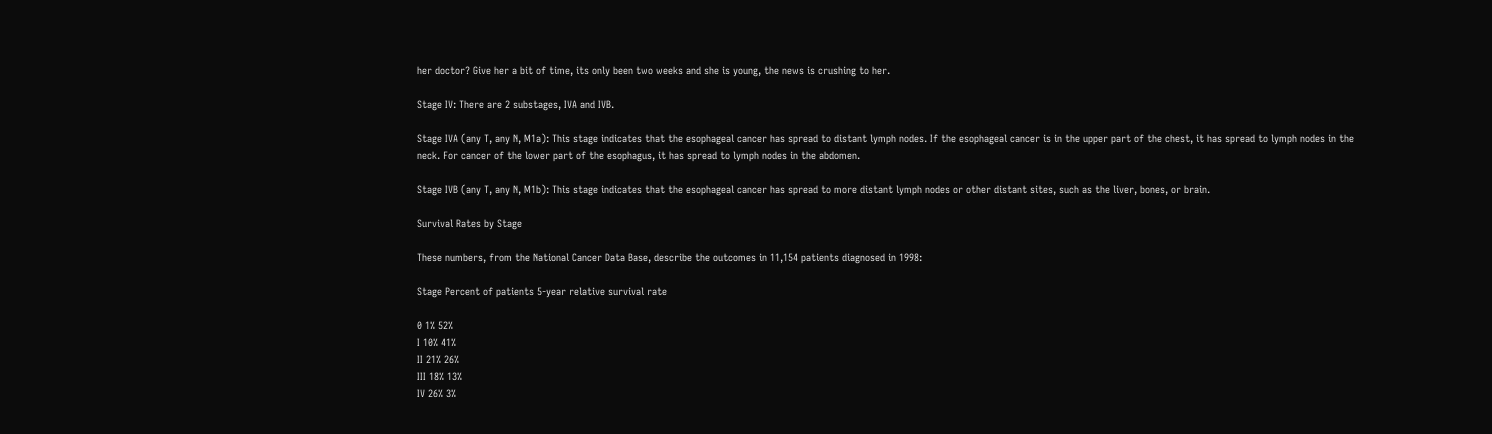her doctor? Give her a bit of time, its only been two weeks and she is young, the news is crushing to her.

Stage IV: There are 2 substages, IVA and IVB.

Stage IVA (any T, any N, M1a): This stage indicates that the esophageal cancer has spread to distant lymph nodes. If the esophageal cancer is in the upper part of the chest, it has spread to lymph nodes in the neck. For cancer of the lower part of the esophagus, it has spread to lymph nodes in the abdomen.

Stage IVB (any T, any N, M1b): This stage indicates that the esophageal cancer has spread to more distant lymph nodes or other distant sites, such as the liver, bones, or brain.

Survival Rates by Stage

These numbers, from the National Cancer Data Base, describe the outcomes in 11,154 patients diagnosed in 1998:

Stage Percent of patients 5-year relative survival rate

0 1% 52%
I 10% 41%
II 21% 26%
III 18% 13%
IV 26% 3%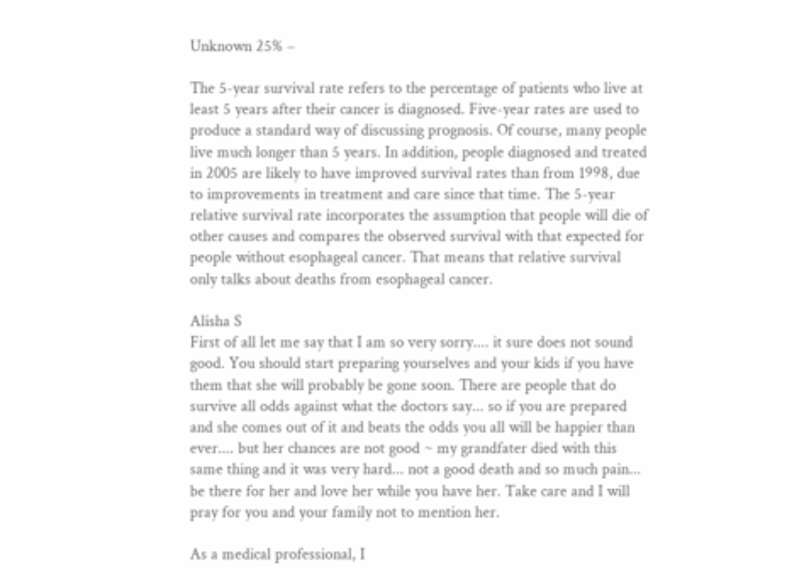Unknown 25% –

The 5-year survival rate refers to the percentage of patients who live at least 5 years after their cancer is diagnosed. Five-year rates are used to produce a standard way of discussing prognosis. Of course, many people live much longer than 5 years. In addition, people diagnosed and treated in 2005 are likely to have improved survival rates than from 1998, due to improvements in treatment and care since that time. The 5-year relative survival rate incorporates the assumption that people will die of other causes and compares the observed survival with that expected for people without esophageal cancer. That means that relative survival only talks about deaths from esophageal cancer.

Alisha S
First of all let me say that I am so very sorry.... it sure does not sound good. You should start preparing yourselves and your kids if you have them that she will probably be gone soon. There are people that do survive all odds against what the doctors say... so if you are prepared and she comes out of it and beats the odds you all will be happier than ever.... but her chances are not good ~ my grandfater died with this same thing and it was very hard... not a good death and so much pain... be there for her and love her while you have her. Take care and I will pray for you and your family not to mention her.

As a medical professional, I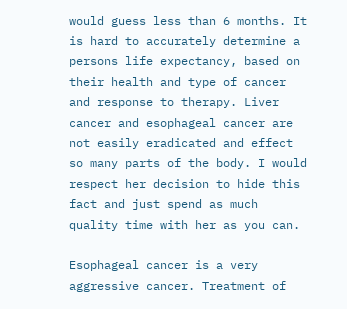would guess less than 6 months. It is hard to accurately determine a persons life expectancy, based on their health and type of cancer and response to therapy. Liver cancer and esophageal cancer are not easily eradicated and effect so many parts of the body. I would respect her decision to hide this fact and just spend as much quality time with her as you can.

Esophageal cancer is a very aggressive cancer. Treatment of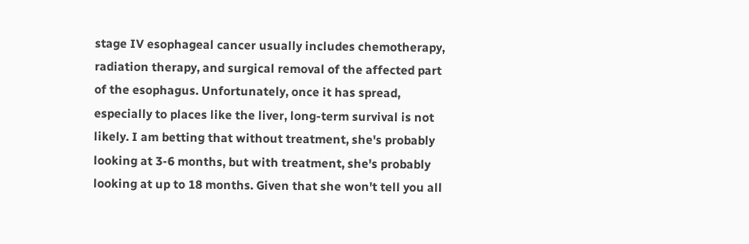stage IV esophageal cancer usually includes chemotherapy, radiation therapy, and surgical removal of the affected part of the esophagus. Unfortunately, once it has spread, especially to places like the liver, long-term survival is not likely. I am betting that without treatment, she's probably looking at 3-6 months, but with treatment, she's probably looking at up to 18 months. Given that she won't tell you all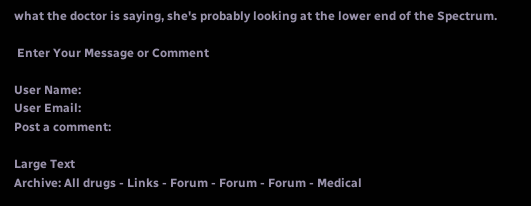what the doctor is saying, she's probably looking at the lower end of the Spectrum.

 Enter Your Message or Comment

User Name:
User Email:
Post a comment:

Large Text
Archive: All drugs - Links - Forum - Forum - Forum - Medical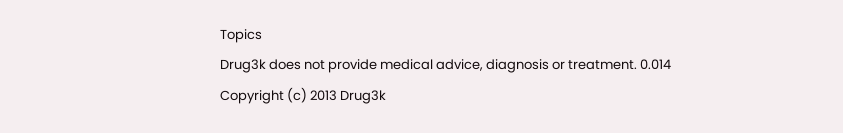Topics
Drug3k does not provide medical advice, diagnosis or treatment. 0.014
Copyright (c) 2013 Drug3k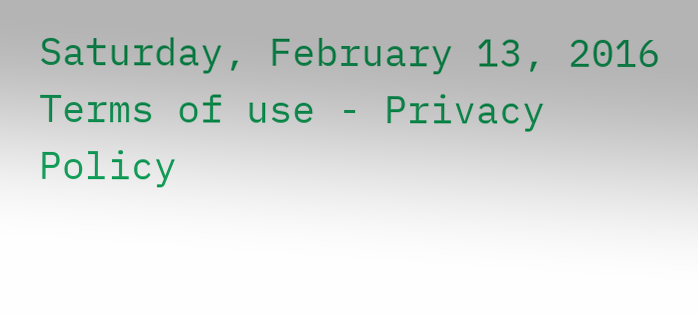Saturday, February 13, 2016
Terms of use - Privacy Policy